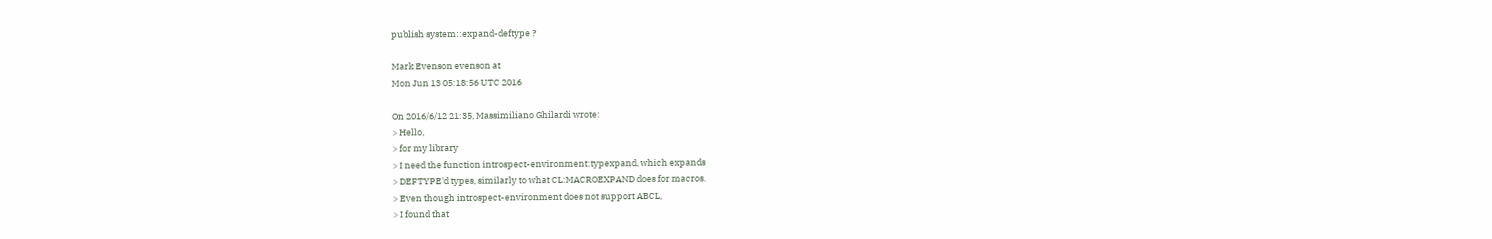publish system::expand-deftype ?

Mark Evenson evenson at
Mon Jun 13 05:18:56 UTC 2016

On 2016/6/12 21:35, Massimiliano Ghilardi wrote:
> Hello,
> for my library
> I need the function introspect-environment:typexpand, which expands
> DEFTYPE'd types, similarly to what CL:MACROEXPAND does for macros.
> Even though introspect-environment does not support ABCL,
> I found that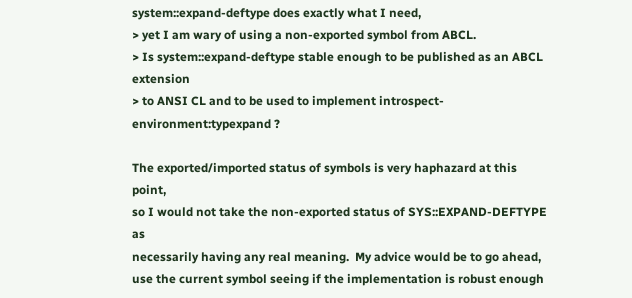system::expand-deftype does exactly what I need,
> yet I am wary of using a non-exported symbol from ABCL.
> Is system::expand-deftype stable enough to be published as an ABCL extension
> to ANSI CL and to be used to implement introspect-environment:typexpand ?

The exported/imported status of symbols is very haphazard at this point,
so I would not take the non-exported status of SYS::EXPAND-DEFTYPE as
necessarily having any real meaning.  My advice would be to go ahead,
use the current symbol seeing if the implementation is robust enough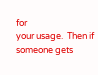for
your usage.  Then if someone gets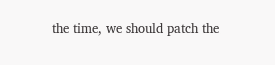the time, we should patch the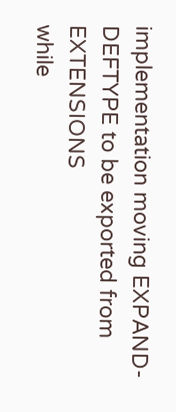implementation moving EXPAND-DEFTYPE to be exported from EXTENSIONS
while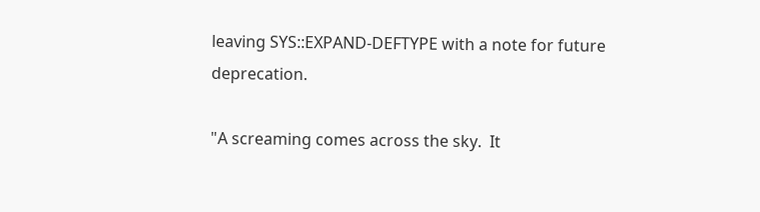leaving SYS::EXPAND-DEFTYPE with a note for future deprecation.

"A screaming comes across the sky.  It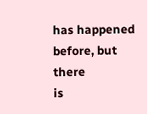has happened before, but there
is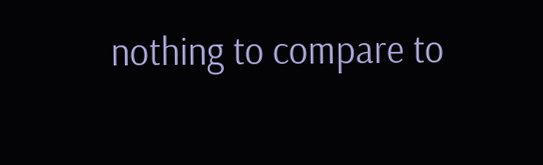nothing to compare to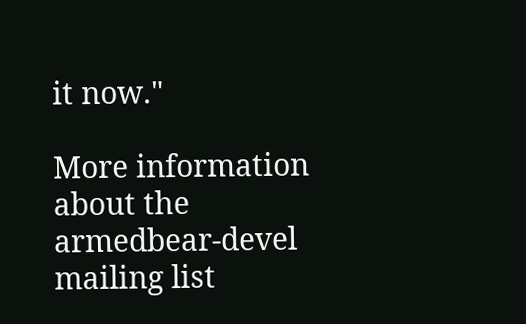it now."

More information about the armedbear-devel mailing list